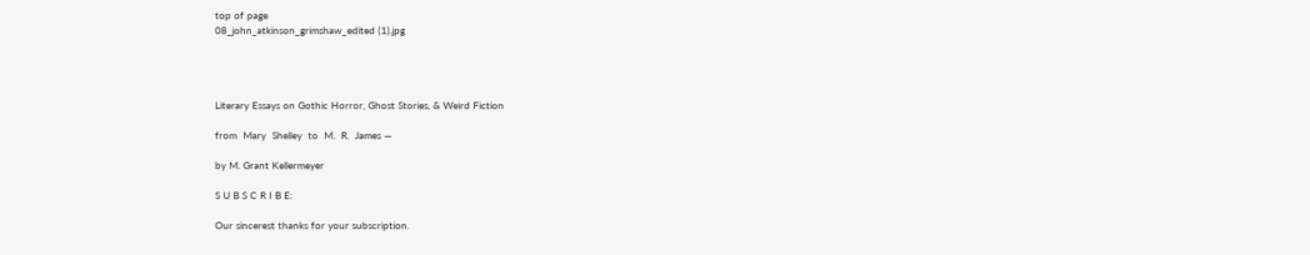top of page
08_john_atkinson_grimshaw_edited (1).jpg




Literary Essays on Gothic Horror, Ghost Stories, & Weird Fiction

from  Mary  Shelley  to  M.  R.  James —

by M. Grant Kellermeyer

S U B S C R I B E:

Our sincerest thanks for your subscription.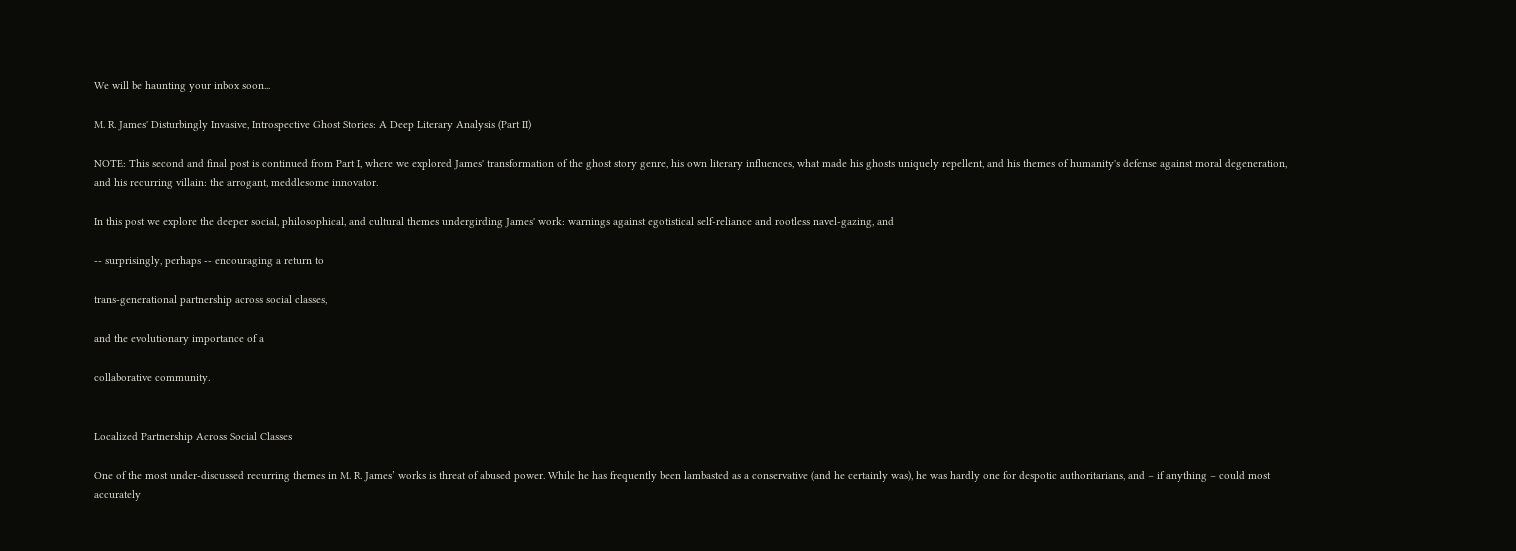We will be haunting your inbox soon...

M. R. James' Disturbingly Invasive, Introspective Ghost Stories: A Deep Literary Analysis (Part II)

NOTE: This second and final post is continued from Part I, where we explored James' transformation of the ghost story genre, his own literary influences, what made his ghosts uniquely repellent, and his themes of humanity's defense against moral degeneration, and his recurring villain: the arrogant, meddlesome innovator.

In this post we explore the deeper social, philosophical, and cultural themes undergirding James' work: warnings against egotistical self-reliance and rootless navel-gazing, and

-- surprisingly, perhaps -- encouraging a return to

trans-generational partnership across social classes,

and the evolutionary importance of a

collaborative community.


Localized Partnership Across Social Classes

One of the most under-discussed recurring themes in M. R. James’ works is threat of abused power. While he has frequently been lambasted as a conservative (and he certainly was), he was hardly one for despotic authoritarians, and – if anything – could most accurately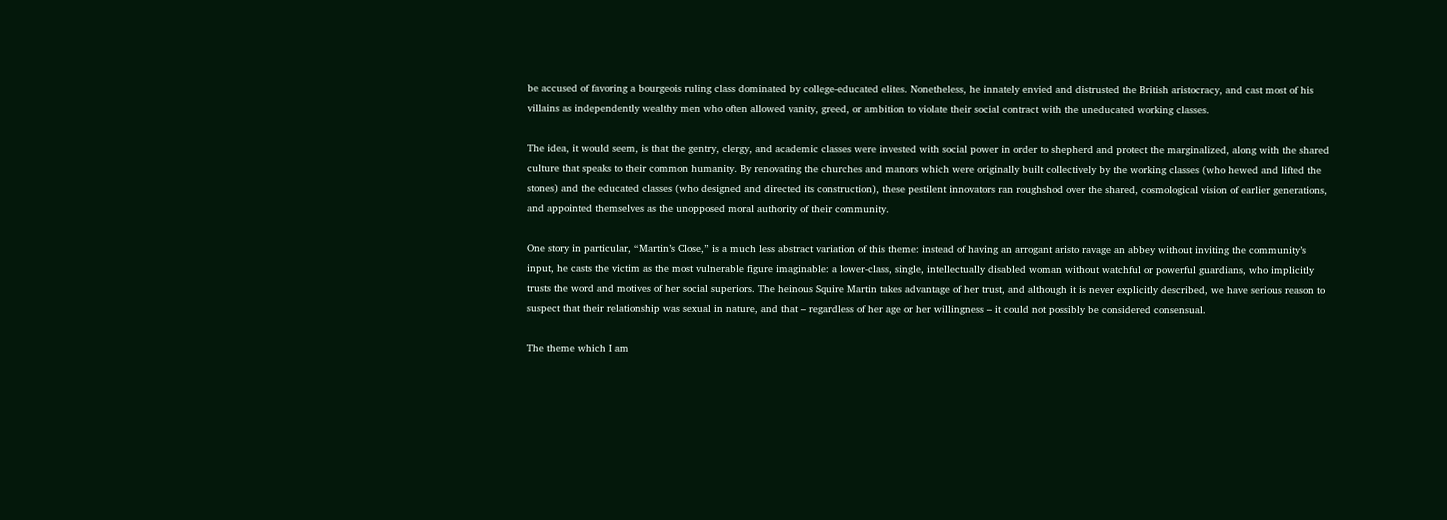be accused of favoring a bourgeois ruling class dominated by college-educated elites. Nonetheless, he innately envied and distrusted the British aristocracy, and cast most of his villains as independently wealthy men who often allowed vanity, greed, or ambition to violate their social contract with the uneducated working classes.

The idea, it would seem, is that the gentry, clergy, and academic classes were invested with social power in order to shepherd and protect the marginalized, along with the shared culture that speaks to their common humanity. By renovating the churches and manors which were originally built collectively by the working classes (who hewed and lifted the stones) and the educated classes (who designed and directed its construction), these pestilent innovators ran roughshod over the shared, cosmological vision of earlier generations, and appointed themselves as the unopposed moral authority of their community.

One story in particular, “Martin’s Close,” is a much less abstract variation of this theme: instead of having an arrogant aristo ravage an abbey without inviting the community’s input, he casts the victim as the most vulnerable figure imaginable: a lower-class, single, intellectually disabled woman without watchful or powerful guardians, who implicitly trusts the word and motives of her social superiors. The heinous Squire Martin takes advantage of her trust, and although it is never explicitly described, we have serious reason to suspect that their relationship was sexual in nature, and that – regardless of her age or her willingness – it could not possibly be considered consensual.

The theme which I am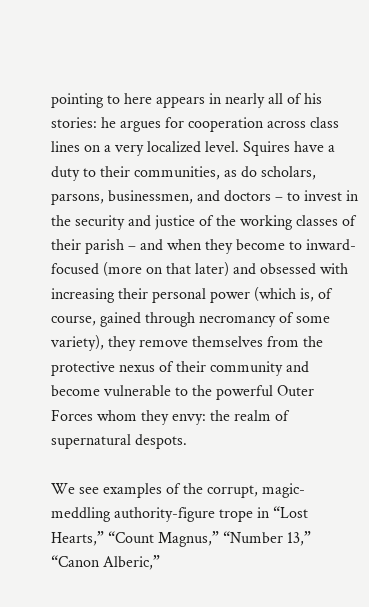pointing to here appears in nearly all of his stories: he argues for cooperation across class lines on a very localized level. Squires have a duty to their communities, as do scholars, parsons, businessmen, and doctors – to invest in the security and justice of the working classes of their parish – and when they become to inward-focused (more on that later) and obsessed with increasing their personal power (which is, of course, gained through necromancy of some variety), they remove themselves from the protective nexus of their community and become vulnerable to the powerful Outer Forces whom they envy: the realm of supernatural despots.

We see examples of the corrupt, magic-meddling authority-figure trope in “Lost Hearts,” “Count Magnus,” “Number 13,” “Canon Alberic,”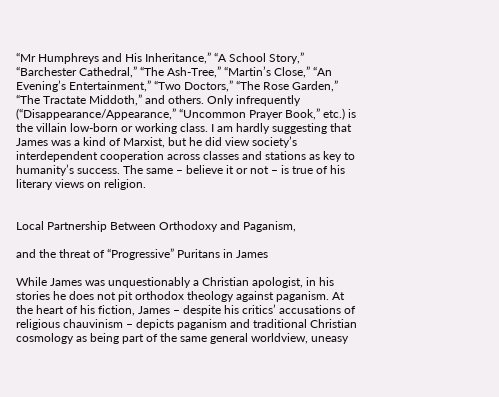“Mr Humphreys and His Inheritance,” “A School Story,” “Barchester Cathedral,” “The Ash-Tree,” “Martin’s Close,” “An Evening’s Entertainment,” “Two Doctors,” “The Rose Garden,” “The Tractate Middoth,” and others. Only infrequently (“Disappearance/Appearance,” “Uncommon Prayer Book,” etc.) is the villain low-born or working class. I am hardly suggesting that James was a kind of Marxist, but he did view society’s interdependent cooperation across classes and stations as key to humanity’s success. The same – believe it or not – is true of his literary views on religion.


Local Partnership Between Orthodoxy and Paganism,

and the threat of “Progressive” Puritans in James

While James was unquestionably a Christian apologist, in his stories he does not pit orthodox theology against paganism. At the heart of his fiction, James – despite his critics’ accusations of religious chauvinism – depicts paganism and traditional Christian cosmology as being part of the same general worldview, uneasy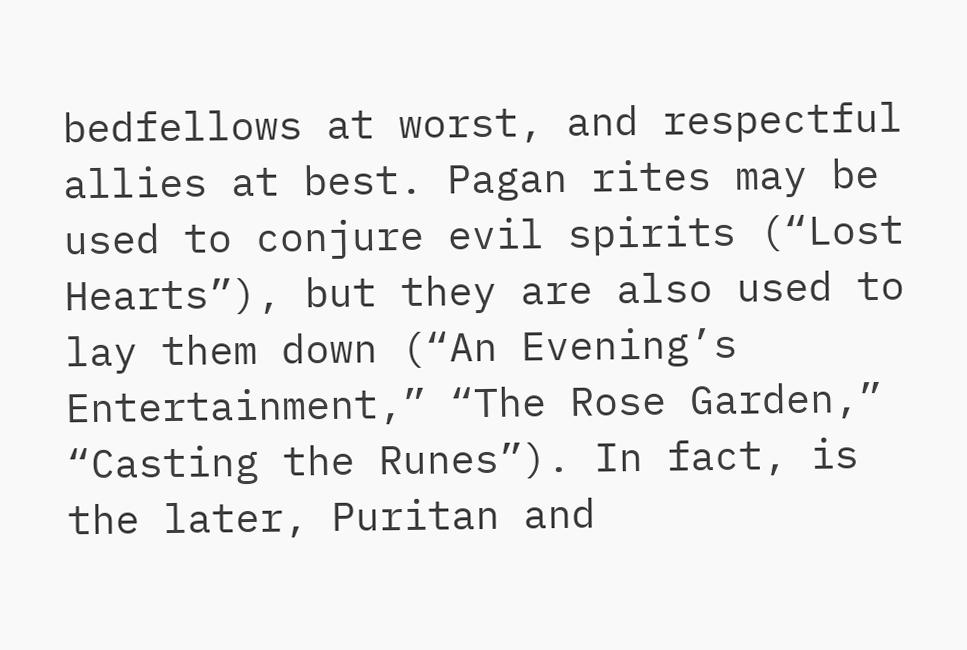bedfellows at worst, and respectful allies at best. Pagan rites may be used to conjure evil spirits (“Lost Hearts”), but they are also used to lay them down (“An Evening’s Entertainment,” “The Rose Garden,” “Casting the Runes”). In fact, is the later, Puritan and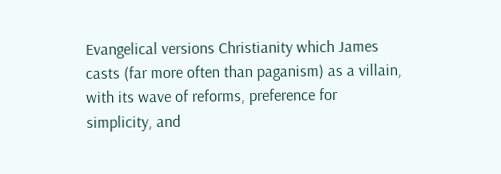Evangelical versions Christianity which James casts (far more often than paganism) as a villain, with its wave of reforms, preference for simplicity, and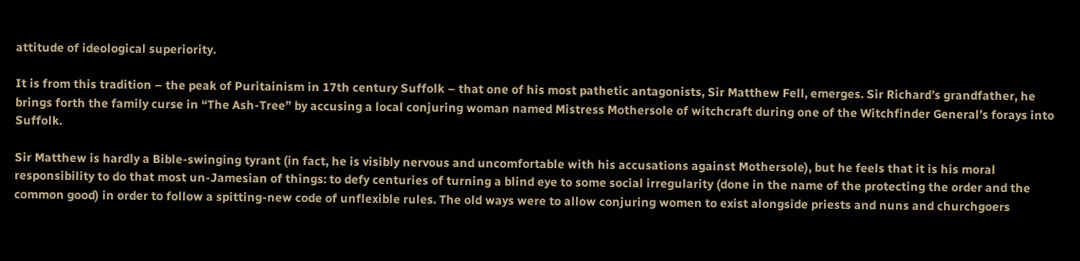attitude of ideological superiority.

It is from this tradition – the peak of Puritainism in 17th century Suffolk – that one of his most pathetic antagonists, Sir Matthew Fell, emerges. Sir Richard’s grandfather, he brings forth the family curse in “The Ash-Tree” by accusing a local conjuring woman named Mistress Mothersole of witchcraft during one of the Witchfinder General’s forays into Suffolk.

Sir Matthew is hardly a Bible-swinging tyrant (in fact, he is visibly nervous and uncomfortable with his accusations against Mothersole), but he feels that it is his moral responsibility to do that most un-Jamesian of things: to defy centuries of turning a blind eye to some social irregularity (done in the name of the protecting the order and the common good) in order to follow a spitting-new code of unflexible rules. The old ways were to allow conjuring women to exist alongside priests and nuns and churchgoers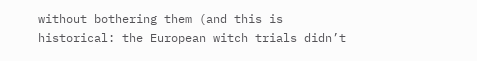without bothering them (and this is historical: the European witch trials didn’t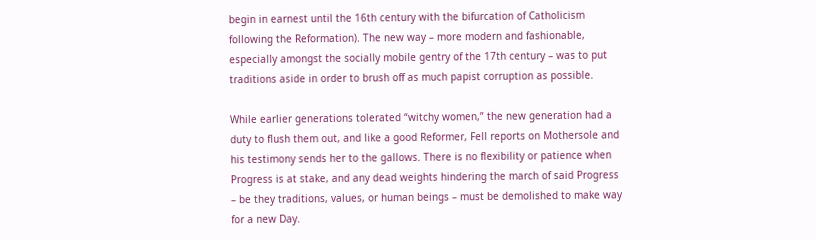begin in earnest until the 16th century with the bifurcation of Catholicism following the Reformation). The new way – more modern and fashionable, especially amongst the socially mobile gentry of the 17th century – was to put traditions aside in order to brush off as much papist corruption as possible.

While earlier generations tolerated “witchy women,” the new generation had a duty to flush them out, and like a good Reformer, Fell reports on Mothersole and his testimony sends her to the gallows. There is no flexibility or patience when Progress is at stake, and any dead weights hindering the march of said Progress – be they traditions, values, or human beings – must be demolished to make way for a new Day.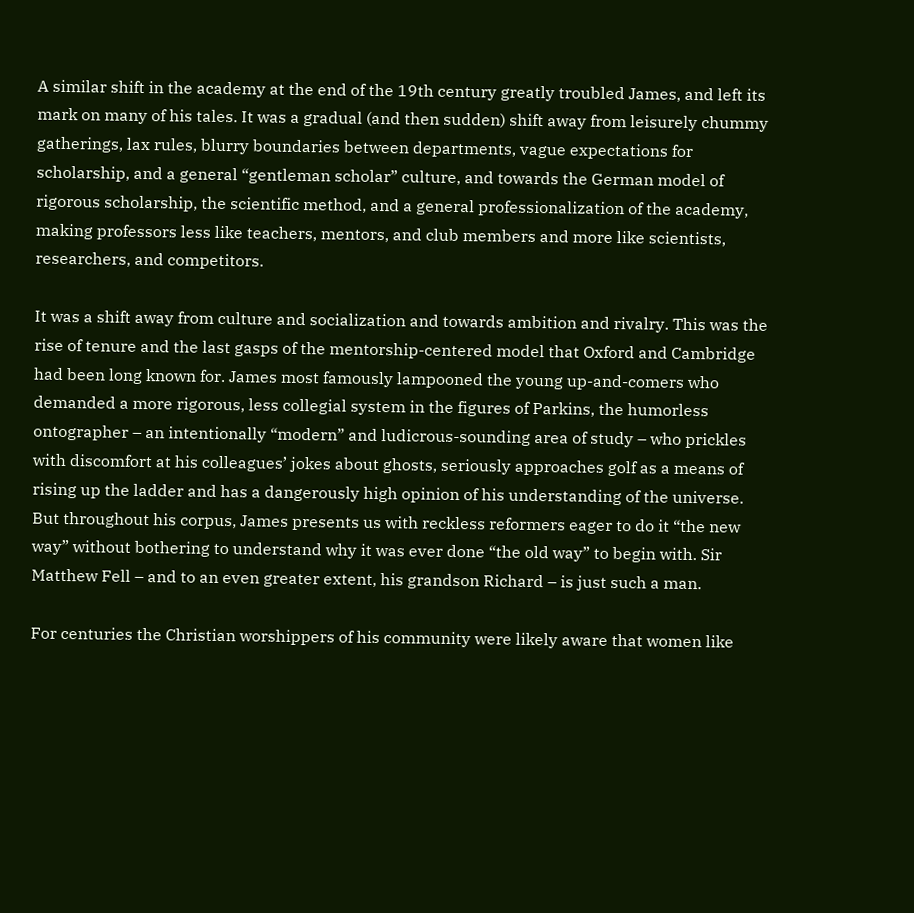A similar shift in the academy at the end of the 19th century greatly troubled James, and left its mark on many of his tales. It was a gradual (and then sudden) shift away from leisurely chummy gatherings, lax rules, blurry boundaries between departments, vague expectations for scholarship, and a general “gentleman scholar” culture, and towards the German model of rigorous scholarship, the scientific method, and a general professionalization of the academy, making professors less like teachers, mentors, and club members and more like scientists, researchers, and competitors.

It was a shift away from culture and socialization and towards ambition and rivalry. This was the rise of tenure and the last gasps of the mentorship-centered model that Oxford and Cambridge had been long known for. James most famously lampooned the young up-and-comers who demanded a more rigorous, less collegial system in the figures of Parkins, the humorless ontographer – an intentionally “modern” and ludicrous-sounding area of study – who prickles with discomfort at his colleagues’ jokes about ghosts, seriously approaches golf as a means of rising up the ladder and has a dangerously high opinion of his understanding of the universe. But throughout his corpus, James presents us with reckless reformers eager to do it “the new way” without bothering to understand why it was ever done “the old way” to begin with. Sir Matthew Fell – and to an even greater extent, his grandson Richard – is just such a man.

For centuries the Christian worshippers of his community were likely aware that women like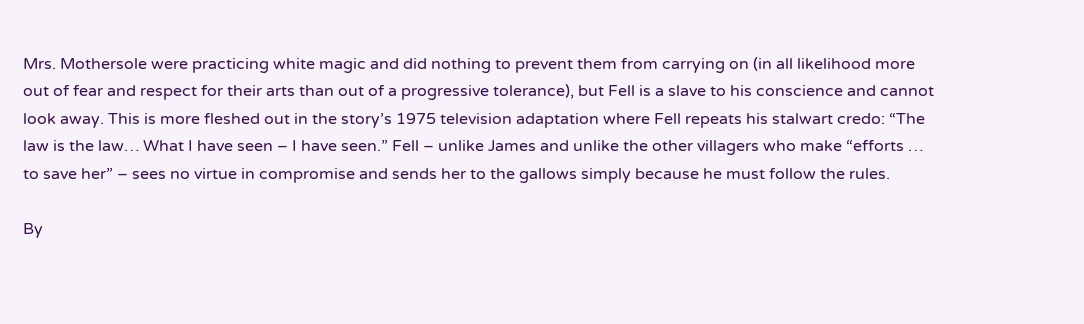Mrs. Mothersole were practicing white magic and did nothing to prevent them from carrying on (in all likelihood more out of fear and respect for their arts than out of a progressive tolerance), but Fell is a slave to his conscience and cannot look away. This is more fleshed out in the story’s 1975 television adaptation where Fell repeats his stalwart credo: “The law is the law… What I have seen – I have seen.” Fell – unlike James and unlike the other villagers who make “efforts … to save her” – sees no virtue in compromise and sends her to the gallows simply because he must follow the rules.

By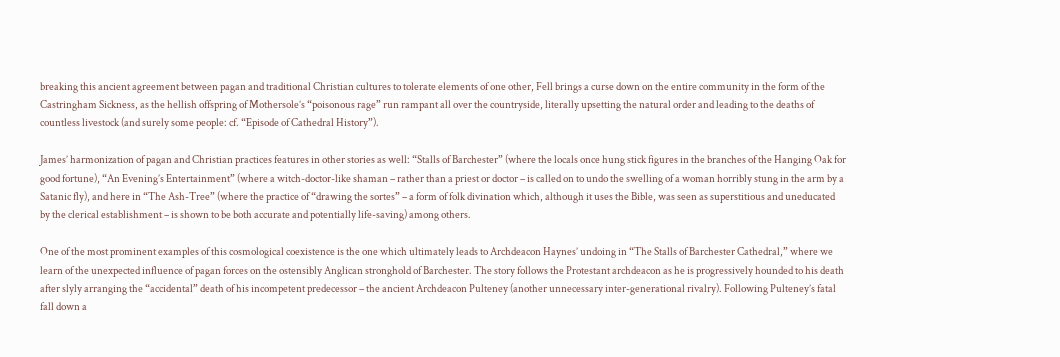breaking this ancient agreement between pagan and traditional Christian cultures to tolerate elements of one other, Fell brings a curse down on the entire community in the form of the Castringham Sickness, as the hellish offspring of Mothersole’s “poisonous rage” run rampant all over the countryside, literally upsetting the natural order and leading to the deaths of countless livestock (and surely some people: cf. “Episode of Cathedral History”).

James’ harmonization of pagan and Christian practices features in other stories as well: “Stalls of Barchester” (where the locals once hung stick figures in the branches of the Hanging Oak for good fortune), “An Evening’s Entertainment” (where a witch-doctor-like shaman – rather than a priest or doctor – is called on to undo the swelling of a woman horribly stung in the arm by a Satanic fly), and here in “The Ash-Tree” (where the practice of “drawing the sortes” – a form of folk divination which, although it uses the Bible, was seen as superstitious and uneducated by the clerical establishment – is shown to be both accurate and potentially life-saving) among others.

One of the most prominent examples of this cosmological coexistence is the one which ultimately leads to Archdeacon Haynes’ undoing in “The Stalls of Barchester Cathedral,” where we learn of the unexpected influence of pagan forces on the ostensibly Anglican stronghold of Barchester. The story follows the Protestant archdeacon as he is progressively hounded to his death after slyly arranging the “accidental” death of his incompetent predecessor – the ancient Archdeacon Pulteney (another unnecessary inter-generational rivalry). Following Pulteney’s fatal fall down a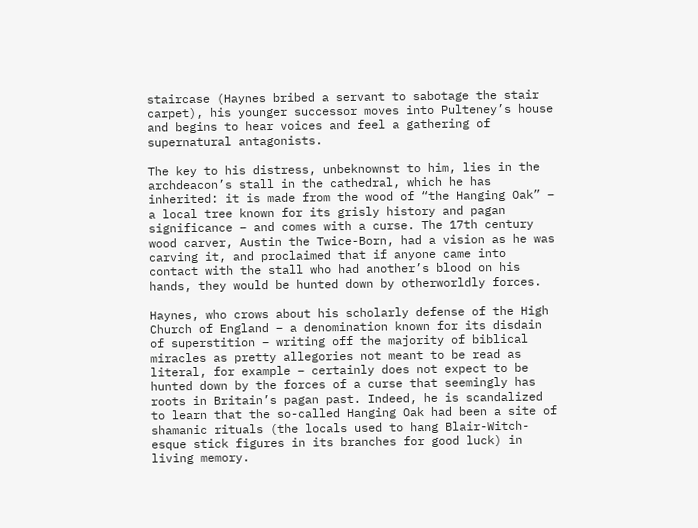staircase (Haynes bribed a servant to sabotage the stair carpet), his younger successor moves into Pulteney’s house and begins to hear voices and feel a gathering of supernatural antagonists.

The key to his distress, unbeknownst to him, lies in the archdeacon’s stall in the cathedral, which he has inherited: it is made from the wood of “the Hanging Oak” – a local tree known for its grisly history and pagan significance – and comes with a curse. The 17th century wood carver, Austin the Twice-Born, had a vision as he was carving it, and proclaimed that if anyone came into contact with the stall who had another’s blood on his hands, they would be hunted down by otherworldly forces.

Haynes, who crows about his scholarly defense of the High Church of England – a denomination known for its disdain of superstition – writing off the majority of biblical miracles as pretty allegories not meant to be read as literal, for example – certainly does not expect to be hunted down by the forces of a curse that seemingly has roots in Britain’s pagan past. Indeed, he is scandalized to learn that the so-called Hanging Oak had been a site of shamanic rituals (the locals used to hang Blair-Witch-esque stick figures in its branches for good luck) in living memory.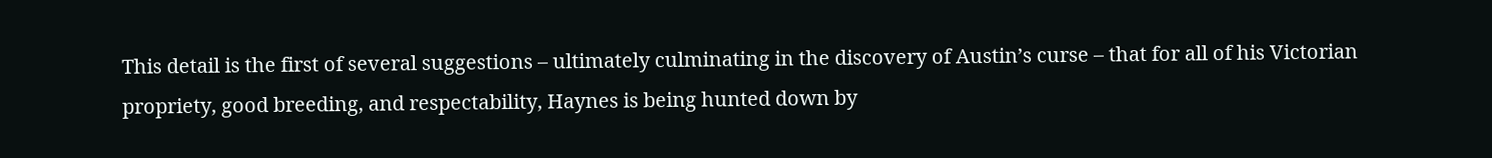This detail is the first of several suggestions – ultimately culminating in the discovery of Austin’s curse – that for all of his Victorian propriety, good breeding, and respectability, Haynes is being hunted down by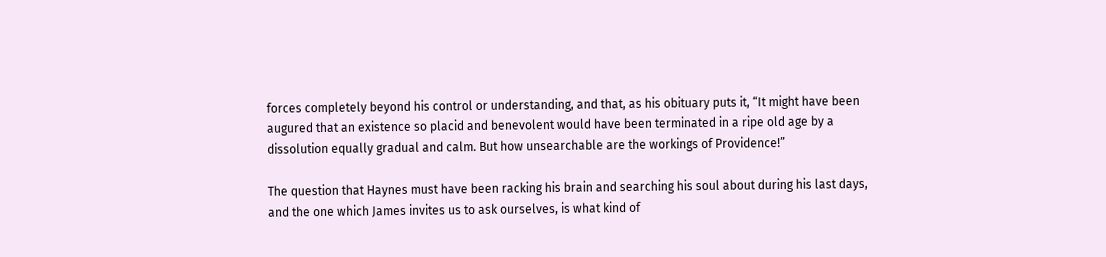forces completely beyond his control or understanding, and that, as his obituary puts it, “It might have been augured that an existence so placid and benevolent would have been terminated in a ripe old age by a dissolution equally gradual and calm. But how unsearchable are the workings of Providence!”

The question that Haynes must have been racking his brain and searching his soul about during his last days, and the one which James invites us to ask ourselves, is what kind of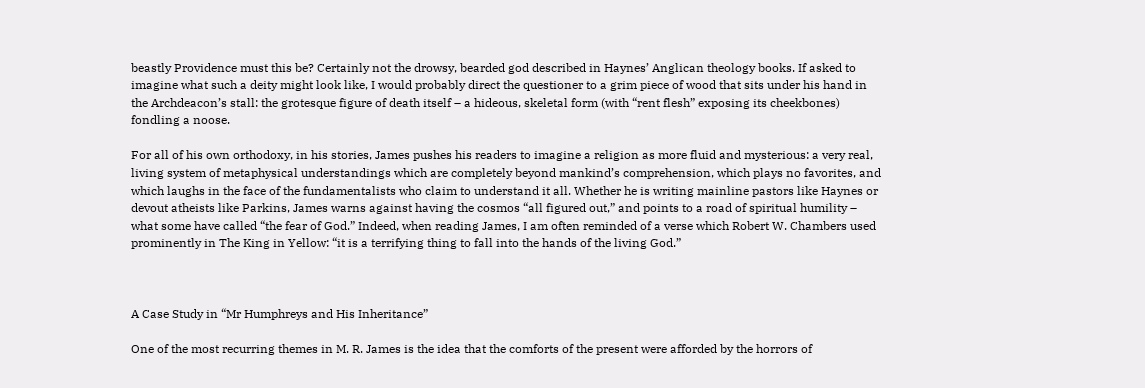beastly Providence must this be? Certainly not the drowsy, bearded god described in Haynes’ Anglican theology books. If asked to imagine what such a deity might look like, I would probably direct the questioner to a grim piece of wood that sits under his hand in the Archdeacon’s stall: the grotesque figure of death itself – a hideous, skeletal form (with “rent flesh” exposing its cheekbones) fondling a noose.

For all of his own orthodoxy, in his stories, James pushes his readers to imagine a religion as more fluid and mysterious: a very real, living system of metaphysical understandings which are completely beyond mankind’s comprehension, which plays no favorites, and which laughs in the face of the fundamentalists who claim to understand it all. Whether he is writing mainline pastors like Haynes or devout atheists like Parkins, James warns against having the cosmos “all figured out,” and points to a road of spiritual humility – what some have called “the fear of God.” Indeed, when reading James, I am often reminded of a verse which Robert W. Chambers used prominently in The King in Yellow: “it is a terrifying thing to fall into the hands of the living God.”



A Case Study in “Mr Humphreys and His Inheritance”

One of the most recurring themes in M. R. James is the idea that the comforts of the present were afforded by the horrors of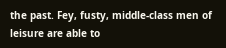the past. Fey, fusty, middle-class men of leisure are able to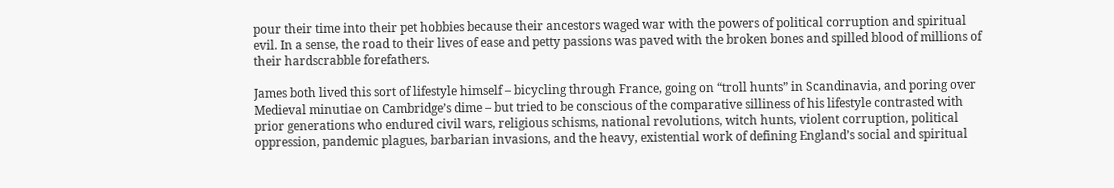pour their time into their pet hobbies because their ancestors waged war with the powers of political corruption and spiritual evil. In a sense, the road to their lives of ease and petty passions was paved with the broken bones and spilled blood of millions of their hardscrabble forefathers.

James both lived this sort of lifestyle himself – bicycling through France, going on “troll hunts” in Scandinavia, and poring over Medieval minutiae on Cambridge’s dime – but tried to be conscious of the comparative silliness of his lifestyle contrasted with prior generations who endured civil wars, religious schisms, national revolutions, witch hunts, violent corruption, political oppression, pandemic plagues, barbarian invasions, and the heavy, existential work of defining England’s social and spiritual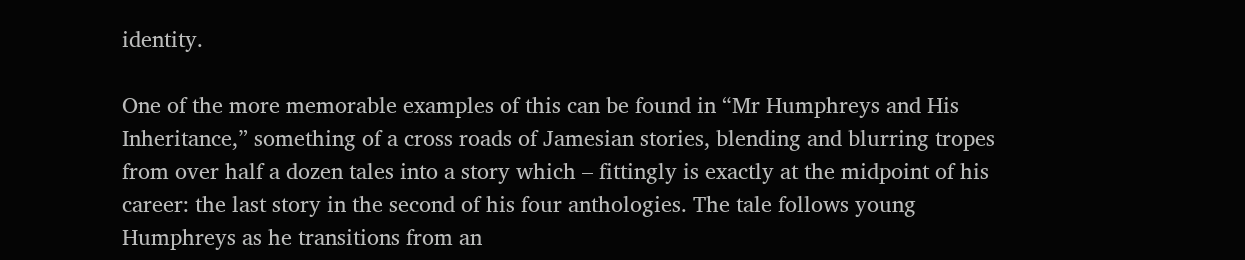identity.

One of the more memorable examples of this can be found in “Mr Humphreys and His Inheritance,” something of a cross roads of Jamesian stories, blending and blurring tropes from over half a dozen tales into a story which – fittingly is exactly at the midpoint of his career: the last story in the second of his four anthologies. The tale follows young Humphreys as he transitions from an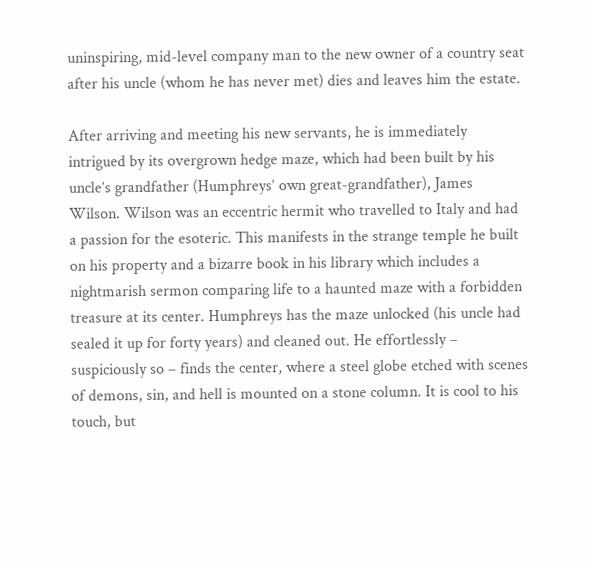uninspiring, mid-level company man to the new owner of a country seat after his uncle (whom he has never met) dies and leaves him the estate.

After arriving and meeting his new servants, he is immediately intrigued by its overgrown hedge maze, which had been built by his uncle’s grandfather (Humphreys’ own great-grandfather), James Wilson. Wilson was an eccentric hermit who travelled to Italy and had a passion for the esoteric. This manifests in the strange temple he built on his property and a bizarre book in his library which includes a nightmarish sermon comparing life to a haunted maze with a forbidden treasure at its center. Humphreys has the maze unlocked (his uncle had sealed it up for forty years) and cleaned out. He effortlessly – suspiciously so – finds the center, where a steel globe etched with scenes of demons, sin, and hell is mounted on a stone column. It is cool to his touch, but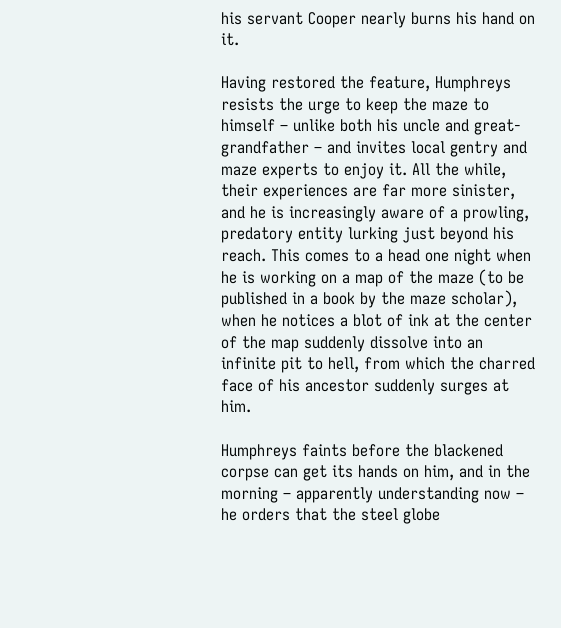his servant Cooper nearly burns his hand on it.

Having restored the feature, Humphreys resists the urge to keep the maze to himself – unlike both his uncle and great-grandfather – and invites local gentry and maze experts to enjoy it. All the while, their experiences are far more sinister, and he is increasingly aware of a prowling, predatory entity lurking just beyond his reach. This comes to a head one night when he is working on a map of the maze (to be published in a book by the maze scholar), when he notices a blot of ink at the center of the map suddenly dissolve into an infinite pit to hell, from which the charred face of his ancestor suddenly surges at him.

Humphreys faints before the blackened corpse can get its hands on him, and in the morning – apparently understanding now – he orders that the steel globe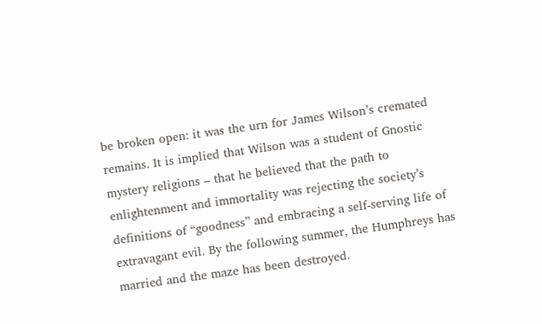be broken open: it was the urn for James Wilson’s cremated remains. It is implied that Wilson was a student of Gnostic mystery religions – that he believed that the path to enlightenment and immortality was rejecting the society’s definitions of “goodness” and embracing a self-serving life of extravagant evil. By the following summer, the Humphreys has married and the maze has been destroyed.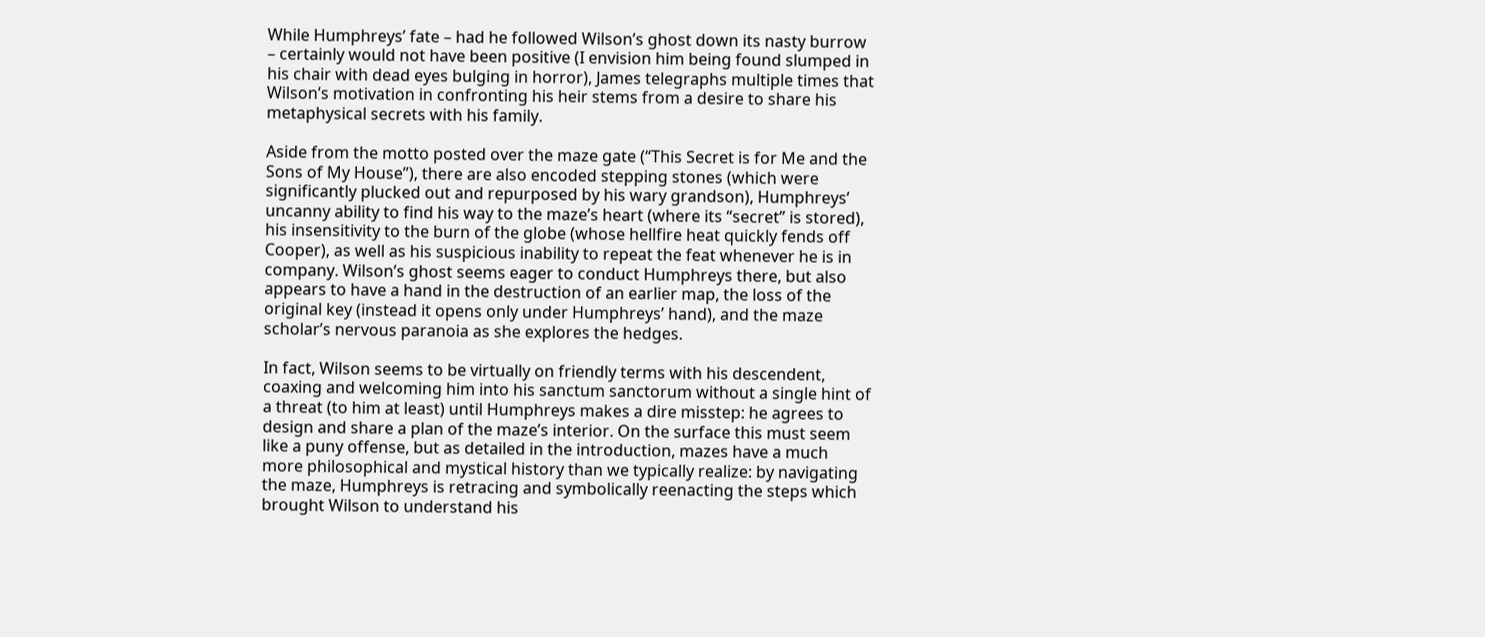While Humphreys’ fate – had he followed Wilson’s ghost down its nasty burrow – certainly would not have been positive (I envision him being found slumped in his chair with dead eyes bulging in horror), James telegraphs multiple times that Wilson’s motivation in confronting his heir stems from a desire to share his metaphysical secrets with his family.

Aside from the motto posted over the maze gate (“This Secret is for Me and the Sons of My House”), there are also encoded stepping stones (which were significantly plucked out and repurposed by his wary grandson), Humphreys’ uncanny ability to find his way to the maze’s heart (where its “secret” is stored), his insensitivity to the burn of the globe (whose hellfire heat quickly fends off Cooper), as well as his suspicious inability to repeat the feat whenever he is in company. Wilson’s ghost seems eager to conduct Humphreys there, but also appears to have a hand in the destruction of an earlier map, the loss of the original key (instead it opens only under Humphreys’ hand), and the maze scholar’s nervous paranoia as she explores the hedges.

In fact, Wilson seems to be virtually on friendly terms with his descendent, coaxing and welcoming him into his sanctum sanctorum without a single hint of a threat (to him at least) until Humphreys makes a dire misstep: he agrees to design and share a plan of the maze’s interior. On the surface this must seem like a puny offense, but as detailed in the introduction, mazes have a much more philosophical and mystical history than we typically realize: by navigating the maze, Humphreys is retracing and symbolically reenacting the steps which brought Wilson to understand his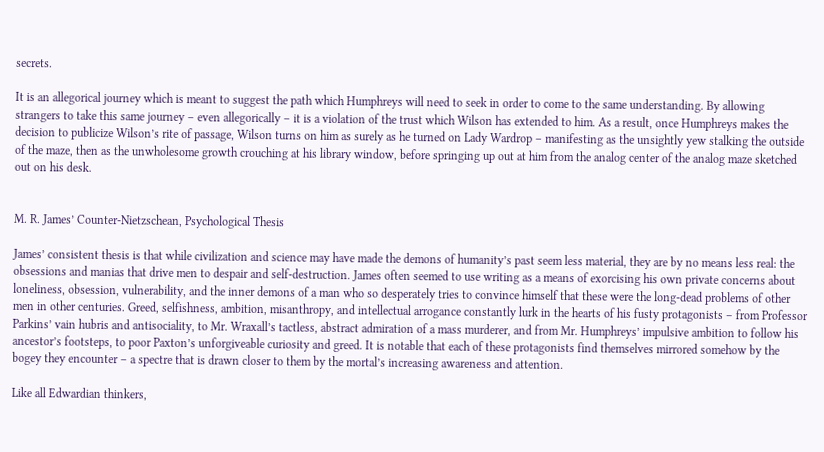secrets.

It is an allegorical journey which is meant to suggest the path which Humphreys will need to seek in order to come to the same understanding. By allowing strangers to take this same journey – even allegorically – it is a violation of the trust which Wilson has extended to him. As a result, once Humphreys makes the decision to publicize Wilson’s rite of passage, Wilson turns on him as surely as he turned on Lady Wardrop – manifesting as the unsightly yew stalking the outside of the maze, then as the unwholesome growth crouching at his library window, before springing up out at him from the analog center of the analog maze sketched out on his desk.


M. R. James’ Counter-Nietzschean, Psychological Thesis

James’ consistent thesis is that while civilization and science may have made the demons of humanity’s past seem less material, they are by no means less real: the obsessions and manias that drive men to despair and self-destruction. James often seemed to use writing as a means of exorcising his own private concerns about loneliness, obsession, vulnerability, and the inner demons of a man who so desperately tries to convince himself that these were the long-dead problems of other men in other centuries. Greed, selfishness, ambition, misanthropy, and intellectual arrogance constantly lurk in the hearts of his fusty protagonists – from Professor Parkins’ vain hubris and antisociality, to Mr. Wraxall’s tactless, abstract admiration of a mass murderer, and from Mr. Humphreys’ impulsive ambition to follow his ancestor’s footsteps, to poor Paxton’s unforgiveable curiosity and greed. It is notable that each of these protagonists find themselves mirrored somehow by the bogey they encounter – a spectre that is drawn closer to them by the mortal’s increasing awareness and attention.

Like all Edwardian thinkers,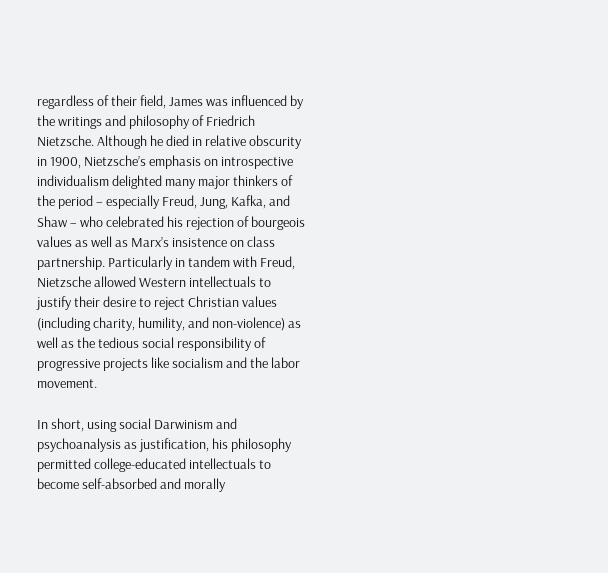regardless of their field, James was influenced by the writings and philosophy of Friedrich Nietzsche. Although he died in relative obscurity in 1900, Nietzsche’s emphasis on introspective individualism delighted many major thinkers of the period – especially Freud, Jung, Kafka, and Shaw – who celebrated his rejection of bourgeois values as well as Marx’s insistence on class partnership. Particularly in tandem with Freud, Nietzsche allowed Western intellectuals to justify their desire to reject Christian values (including charity, humility, and non-violence) as well as the tedious social responsibility of progressive projects like socialism and the labor movement.

In short, using social Darwinism and psychoanalysis as justification, his philosophy permitted college-educated intellectuals to become self-absorbed and morally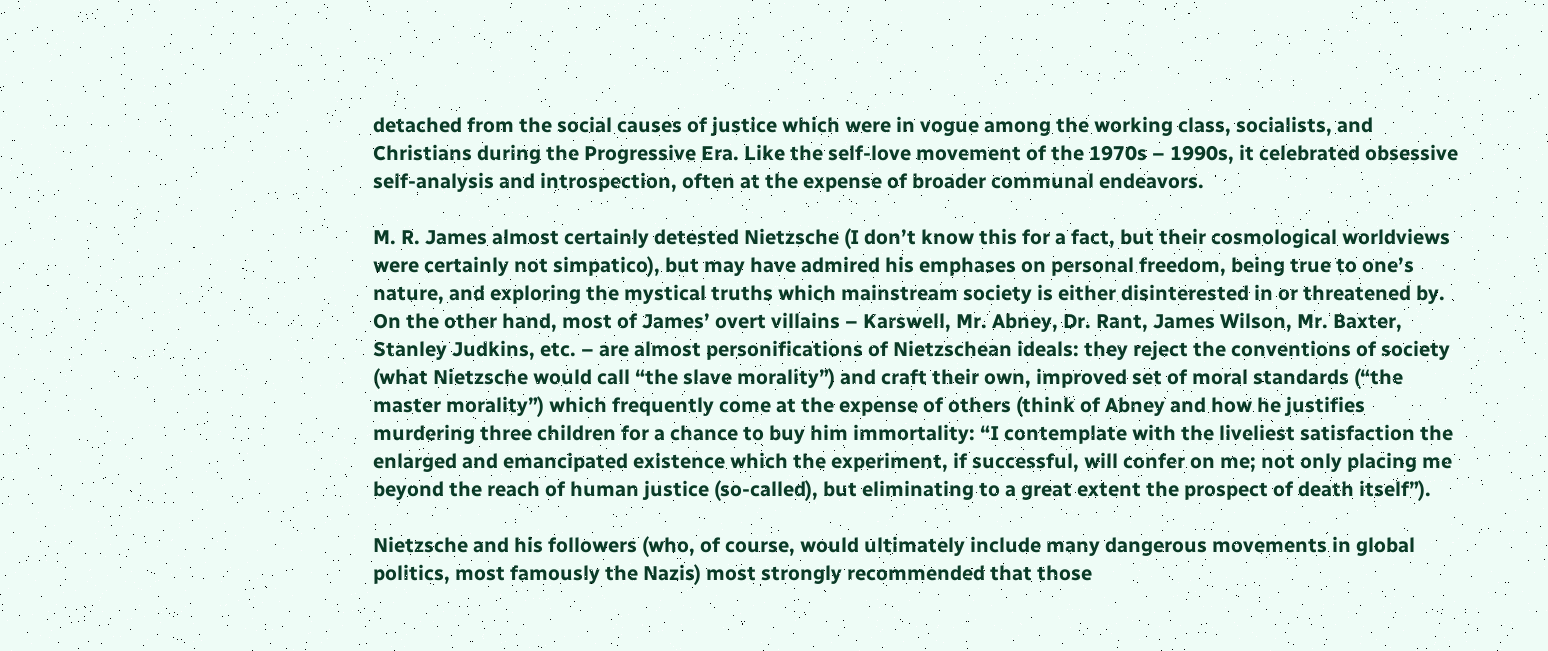detached from the social causes of justice which were in vogue among the working class, socialists, and Christians during the Progressive Era. Like the self-love movement of the 1970s – 1990s, it celebrated obsessive self-analysis and introspection, often at the expense of broader communal endeavors.

M. R. James almost certainly detested Nietzsche (I don’t know this for a fact, but their cosmological worldviews were certainly not simpatico), but may have admired his emphases on personal freedom, being true to one’s nature, and exploring the mystical truths which mainstream society is either disinterested in or threatened by. On the other hand, most of James’ overt villains – Karswell, Mr. Abney, Dr. Rant, James Wilson, Mr. Baxter, Stanley Judkins, etc. – are almost personifications of Nietzschean ideals: they reject the conventions of society (what Nietzsche would call “the slave morality”) and craft their own, improved set of moral standards (“the master morality”) which frequently come at the expense of others (think of Abney and how he justifies murdering three children for a chance to buy him immortality: “I contemplate with the liveliest satisfaction the enlarged and emancipated existence which the experiment, if successful, will confer on me; not only placing me beyond the reach of human justice (so-called), but eliminating to a great extent the prospect of death itself”).

Nietzsche and his followers (who, of course, would ultimately include many dangerous movements in global politics, most famously the Nazis) most strongly recommended that those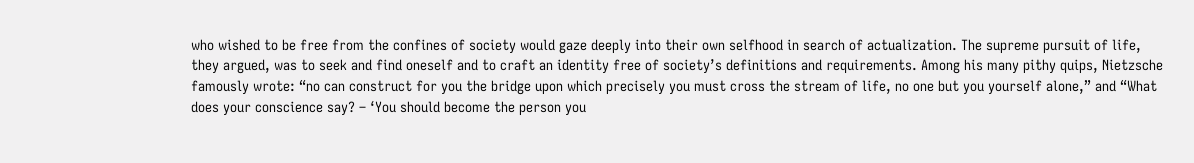who wished to be free from the confines of society would gaze deeply into their own selfhood in search of actualization. The supreme pursuit of life, they argued, was to seek and find oneself and to craft an identity free of society’s definitions and requirements. Among his many pithy quips, Nietzsche famously wrote: “no can construct for you the bridge upon which precisely you must cross the stream of life, no one but you yourself alone,” and “What does your conscience say? – ‘You should become the person you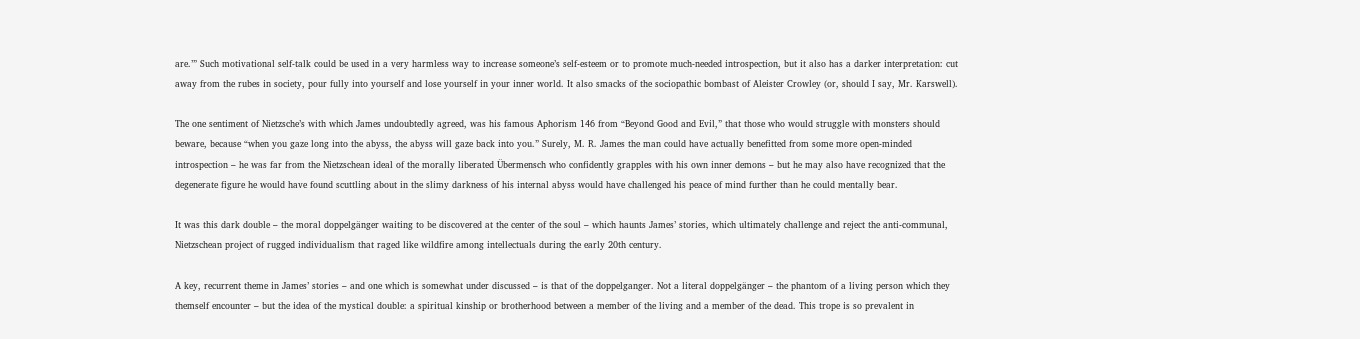are.’” Such motivational self-talk could be used in a very harmless way to increase someone’s self-esteem or to promote much-needed introspection, but it also has a darker interpretation: cut away from the rubes in society, pour fully into yourself and lose yourself in your inner world. It also smacks of the sociopathic bombast of Aleister Crowley (or, should I say, Mr. Karswell).

The one sentiment of Nietzsche’s with which James undoubtedly agreed, was his famous Aphorism 146 from “Beyond Good and Evil,” that those who would struggle with monsters should beware, because “when you gaze long into the abyss, the abyss will gaze back into you.” Surely, M. R. James the man could have actually benefitted from some more open-minded introspection – he was far from the Nietzschean ideal of the morally liberated Übermensch who confidently grapples with his own inner demons – but he may also have recognized that the degenerate figure he would have found scuttling about in the slimy darkness of his internal abyss would have challenged his peace of mind further than he could mentally bear.

It was this dark double – the moral doppelgänger waiting to be discovered at the center of the soul – which haunts James’ stories, which ultimately challenge and reject the anti-communal, Nietzschean project of rugged individualism that raged like wildfire among intellectuals during the early 20th century.

A key, recurrent theme in James’ stories – and one which is somewhat under discussed – is that of the doppelganger. Not a literal doppelgänger – the phantom of a living person which they themself encounter – but the idea of the mystical double: a spiritual kinship or brotherhood between a member of the living and a member of the dead. This trope is so prevalent in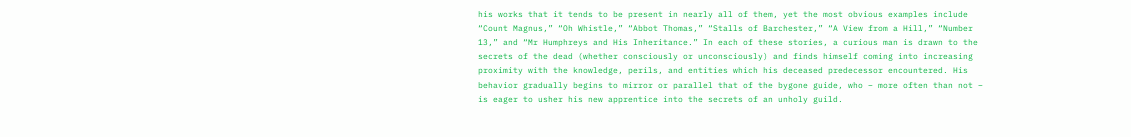his works that it tends to be present in nearly all of them, yet the most obvious examples include “Count Magnus,” “Oh Whistle,” “Abbot Thomas,” “Stalls of Barchester,” “A View from a Hill,” “Number 13,” and “Mr Humphreys and His Inheritance.” In each of these stories, a curious man is drawn to the secrets of the dead (whether consciously or unconsciously) and finds himself coming into increasing proximity with the knowledge, perils, and entities which his deceased predecessor encountered. His behavior gradually begins to mirror or parallel that of the bygone guide, who – more often than not – is eager to usher his new apprentice into the secrets of an unholy guild.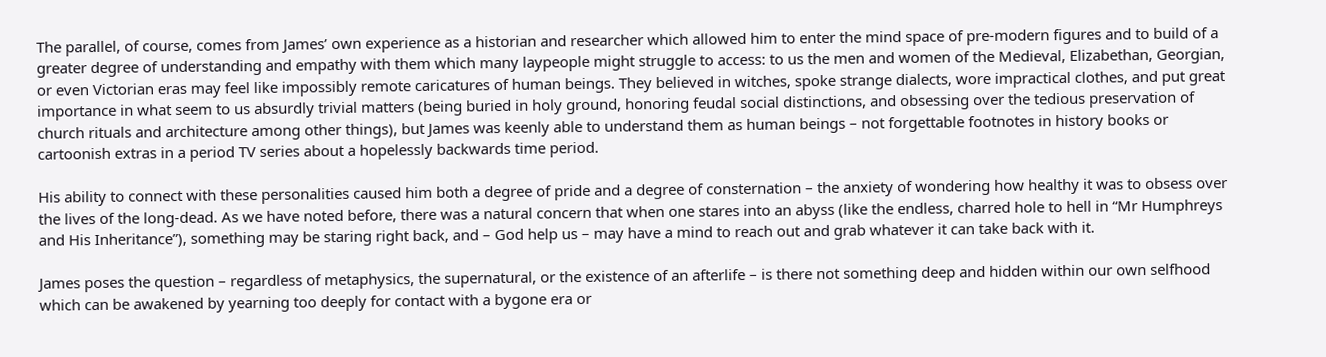The parallel, of course, comes from James’ own experience as a historian and researcher which allowed him to enter the mind space of pre-modern figures and to build of a greater degree of understanding and empathy with them which many laypeople might struggle to access: to us the men and women of the Medieval, Elizabethan, Georgian, or even Victorian eras may feel like impossibly remote caricatures of human beings. They believed in witches, spoke strange dialects, wore impractical clothes, and put great importance in what seem to us absurdly trivial matters (being buried in holy ground, honoring feudal social distinctions, and obsessing over the tedious preservation of church rituals and architecture among other things), but James was keenly able to understand them as human beings – not forgettable footnotes in history books or cartoonish extras in a period TV series about a hopelessly backwards time period.

His ability to connect with these personalities caused him both a degree of pride and a degree of consternation – the anxiety of wondering how healthy it was to obsess over the lives of the long-dead. As we have noted before, there was a natural concern that when one stares into an abyss (like the endless, charred hole to hell in “Mr Humphreys and His Inheritance”), something may be staring right back, and – God help us – may have a mind to reach out and grab whatever it can take back with it.

James poses the question – regardless of metaphysics, the supernatural, or the existence of an afterlife – is there not something deep and hidden within our own selfhood which can be awakened by yearning too deeply for contact with a bygone era or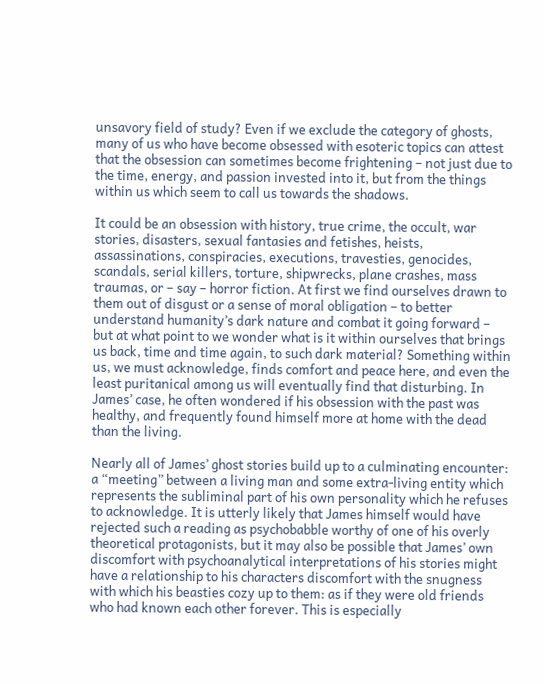unsavory field of study? Even if we exclude the category of ghosts, many of us who have become obsessed with esoteric topics can attest that the obsession can sometimes become frightening – not just due to the time, energy, and passion invested into it, but from the things within us which seem to call us towards the shadows.

It could be an obsession with history, true crime, the occult, war stories, disasters, sexual fantasies and fetishes, heists, assassinations, conspiracies, executions, travesties, genocides, scandals, serial killers, torture, shipwrecks, plane crashes, mass traumas, or – say – horror fiction. At first we find ourselves drawn to them out of disgust or a sense of moral obligation – to better understand humanity’s dark nature and combat it going forward – but at what point to we wonder what is it within ourselves that brings us back, time and time again, to such dark material? Something within us, we must acknowledge, finds comfort and peace here, and even the least puritanical among us will eventually find that disturbing. In James’ case, he often wondered if his obsession with the past was healthy, and frequently found himself more at home with the dead than the living.

Nearly all of James’ ghost stories build up to a culminating encounter: a “meeting” between a living man and some extra-living entity which represents the subliminal part of his own personality which he refuses to acknowledge. It is utterly likely that James himself would have rejected such a reading as psychobabble worthy of one of his overly theoretical protagonists, but it may also be possible that James’ own discomfort with psychoanalytical interpretations of his stories might have a relationship to his characters discomfort with the snugness with which his beasties cozy up to them: as if they were old friends who had known each other forever. This is especially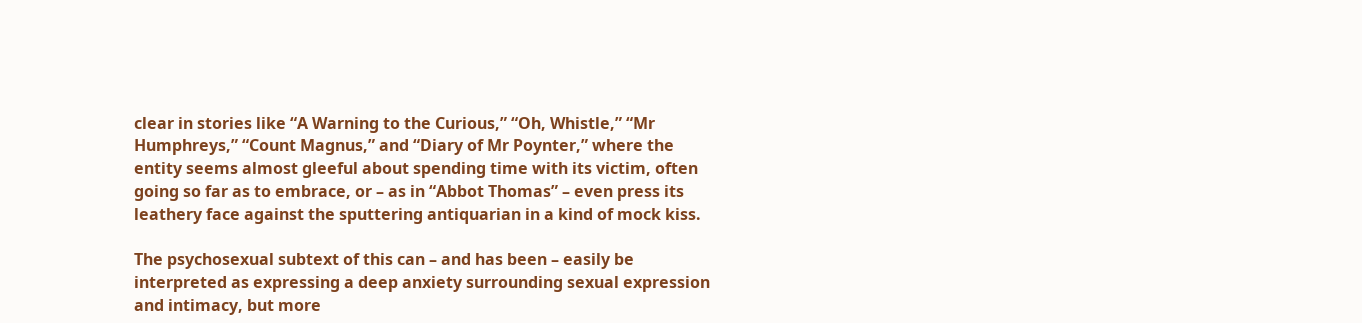clear in stories like “A Warning to the Curious,” “Oh, Whistle,” “Mr Humphreys,” “Count Magnus,” and “Diary of Mr Poynter,” where the entity seems almost gleeful about spending time with its victim, often going so far as to embrace, or – as in “Abbot Thomas” – even press its leathery face against the sputtering antiquarian in a kind of mock kiss.

The psychosexual subtext of this can – and has been – easily be interpreted as expressing a deep anxiety surrounding sexual expression and intimacy, but more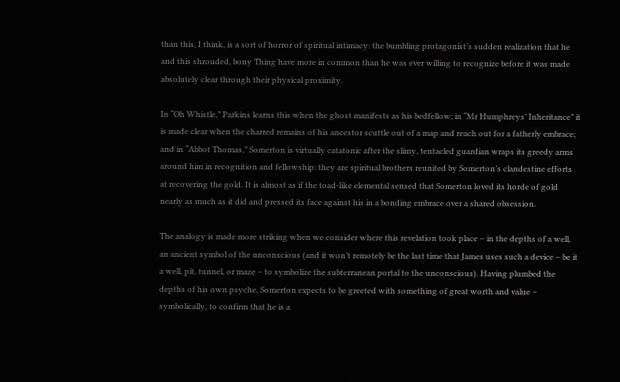than this, I think, is a sort of horror of spiritual intimacy: the bumbling protagonist’s sudden realization that he and this shrouded, bony Thing have more in common than he was ever willing to recognize before it was made absolutely clear through their physical proximity.

In “Oh Whistle,” Parkins learns this when the ghost manifests as his bedfellow; in “Mr Humphreys’ Inheritance” it is made clear when the charred remains of his ancestor scuttle out of a map and reach out for a fatherly embrace; and in “Abbot Thomas,” Somerton is virtually catatonic after the slimy, tentacled guardian wraps its greedy arms around him in recognition and fellowship: they are spiritual brothers reunited by Somerton’s clandestine efforts at recovering the gold. It is almost as if the toad-like elemental sensed that Somerton loved its horde of gold nearly as much as it did and pressed its face against his in a bonding embrace over a shared obsession.

The analogy is made more striking when we consider where this revelation took place – in the depths of a well, an ancient symbol of the unconscious (and it won’t remotely be the last time that James uses such a device – be it a well, pit, tunnel, or maze – to symbolize the subterranean portal to the unconscious). Having plumbed the depths of his own psyche, Somerton expects to be greeted with something of great worth and value – symbolically, to confirm that he is a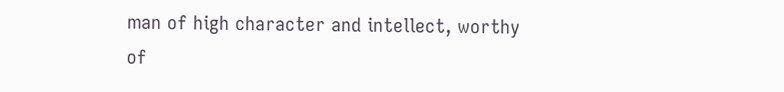man of high character and intellect, worthy of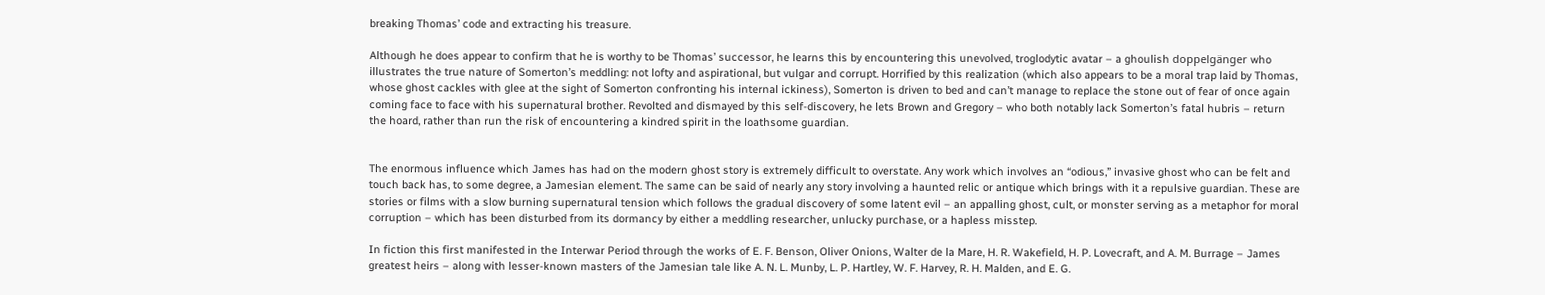breaking Thomas’ code and extracting his treasure.

Although he does appear to confirm that he is worthy to be Thomas’ successor, he learns this by encountering this unevolved, troglodytic avatar – a ghoulish doppelgänger who illustrates the true nature of Somerton’s meddling: not lofty and aspirational, but vulgar and corrupt. Horrified by this realization (which also appears to be a moral trap laid by Thomas, whose ghost cackles with glee at the sight of Somerton confronting his internal ickiness), Somerton is driven to bed and can’t manage to replace the stone out of fear of once again coming face to face with his supernatural brother. Revolted and dismayed by this self-discovery, he lets Brown and Gregory – who both notably lack Somerton’s fatal hubris – return the hoard, rather than run the risk of encountering a kindred spirit in the loathsome guardian.


The enormous influence which James has had on the modern ghost story is extremely difficult to overstate. Any work which involves an “odious,” invasive ghost who can be felt and touch back has, to some degree, a Jamesian element. The same can be said of nearly any story involving a haunted relic or antique which brings with it a repulsive guardian. These are stories or films with a slow burning supernatural tension which follows the gradual discovery of some latent evil – an appalling ghost, cult, or monster serving as a metaphor for moral corruption – which has been disturbed from its dormancy by either a meddling researcher, unlucky purchase, or a hapless misstep.

In fiction this first manifested in the Interwar Period through the works of E. F. Benson, Oliver Onions, Walter de la Mare, H. R. Wakefield, H. P. Lovecraft, and A. M. Burrage – James greatest heirs – along with lesser-known masters of the Jamesian tale like A. N. L. Munby, L. P. Hartley, W. F. Harvey, R. H. Malden, and E. G.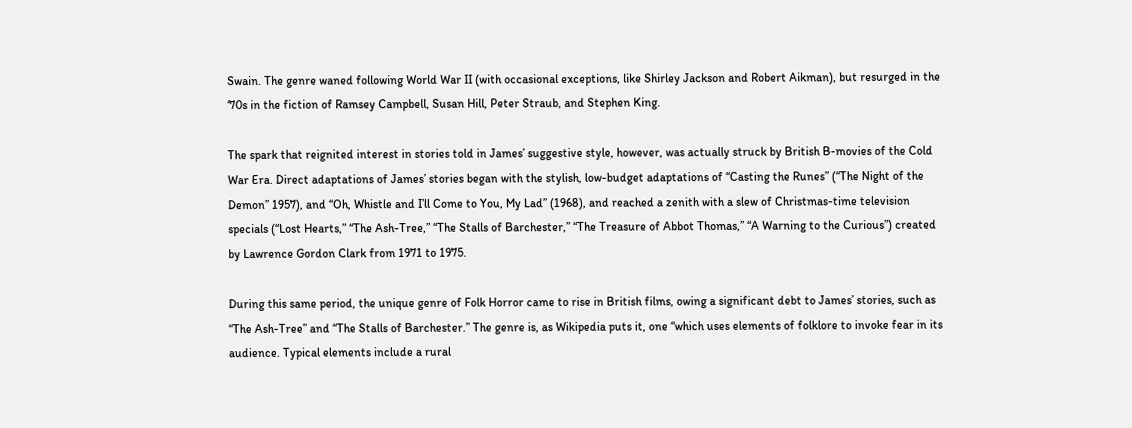Swain. The genre waned following World War II (with occasional exceptions, like Shirley Jackson and Robert Aikman), but resurged in the ‘70s in the fiction of Ramsey Campbell, Susan Hill, Peter Straub, and Stephen King.

The spark that reignited interest in stories told in James’ suggestive style, however, was actually struck by British B-movies of the Cold War Era. Direct adaptations of James’ stories began with the stylish, low-budget adaptations of “Casting the Runes” (“The Night of the Demon” 1957), and “Oh, Whistle and I’ll Come to You, My Lad” (1968), and reached a zenith with a slew of Christmas-time television specials (“Lost Hearts,” “The Ash-Tree,” “The Stalls of Barchester,” “The Treasure of Abbot Thomas,” “A Warning to the Curious”) created by Lawrence Gordon Clark from 1971 to 1975.

During this same period, the unique genre of Folk Horror came to rise in British films, owing a significant debt to James’ stories, such as “The Ash-Tree” and “The Stalls of Barchester.” The genre is, as Wikipedia puts it, one “which uses elements of folklore to invoke fear in its audience. Typical elements include a rural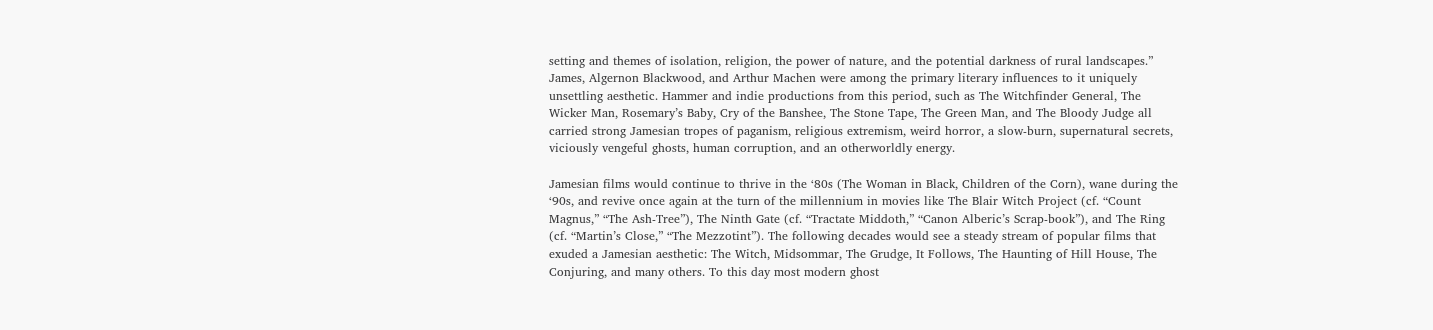setting and themes of isolation, religion, the power of nature, and the potential darkness of rural landscapes.” James, Algernon Blackwood, and Arthur Machen were among the primary literary influences to it uniquely unsettling aesthetic. Hammer and indie productions from this period, such as The Witchfinder General, The Wicker Man, Rosemary’s Baby, Cry of the Banshee, The Stone Tape, The Green Man, and The Bloody Judge all carried strong Jamesian tropes of paganism, religious extremism, weird horror, a slow-burn, supernatural secrets, viciously vengeful ghosts, human corruption, and an otherworldly energy.

Jamesian films would continue to thrive in the ‘80s (The Woman in Black, Children of the Corn), wane during the ‘90s, and revive once again at the turn of the millennium in movies like The Blair Witch Project (cf. “Count Magnus,” “The Ash-Tree”), The Ninth Gate (cf. “Tractate Middoth,” “Canon Alberic’s Scrap-book”), and The Ring (cf. “Martin’s Close,” “The Mezzotint”). The following decades would see a steady stream of popular films that exuded a Jamesian aesthetic: The Witch, Midsommar, The Grudge, It Follows, The Haunting of Hill House, The Conjuring, and many others. To this day most modern ghost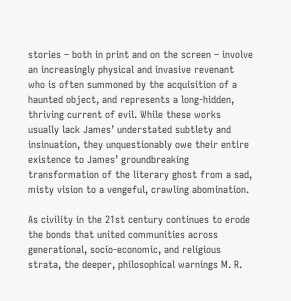stories – both in print and on the screen – involve an increasingly physical and invasive revenant who is often summoned by the acquisition of a haunted object, and represents a long-hidden, thriving current of evil. While these works usually lack James’ understated subtlety and insinuation, they unquestionably owe their entire existence to James’ groundbreaking transformation of the literary ghost from a sad, misty vision to a vengeful, crawling abomination.

As civility in the 21st century continues to erode the bonds that united communities across generational, socio-economic, and religious strata, the deeper, philosophical warnings M. R.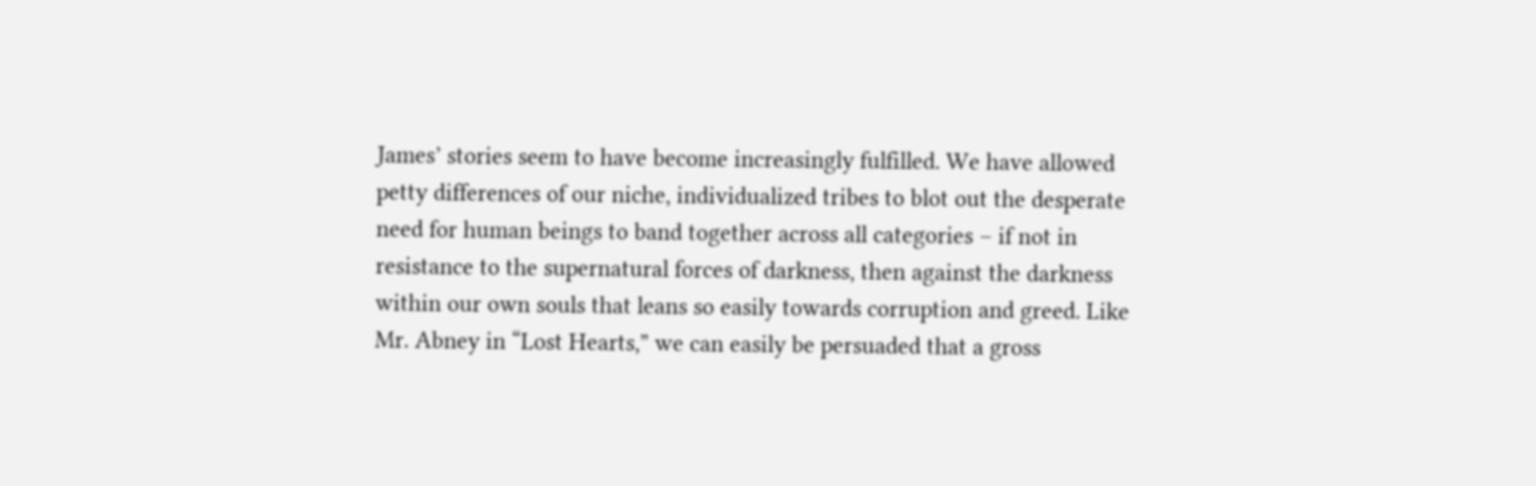James’ stories seem to have become increasingly fulfilled. We have allowed petty differences of our niche, individualized tribes to blot out the desperate need for human beings to band together across all categories – if not in resistance to the supernatural forces of darkness, then against the darkness within our own souls that leans so easily towards corruption and greed. Like Mr. Abney in “Lost Hearts,” we can easily be persuaded that a gross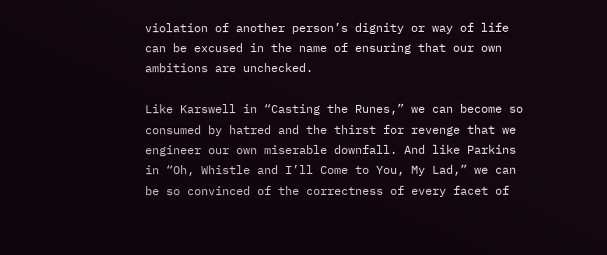violation of another person’s dignity or way of life can be excused in the name of ensuring that our own ambitions are unchecked.

Like Karswell in “Casting the Runes,” we can become so consumed by hatred and the thirst for revenge that we engineer our own miserable downfall. And like Parkins in “Oh, Whistle and I’ll Come to You, My Lad,” we can be so convinced of the correctness of every facet of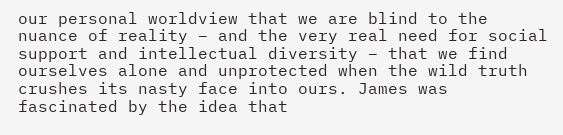our personal worldview that we are blind to the nuance of reality – and the very real need for social support and intellectual diversity – that we find ourselves alone and unprotected when the wild truth crushes its nasty face into ours. James was fascinated by the idea that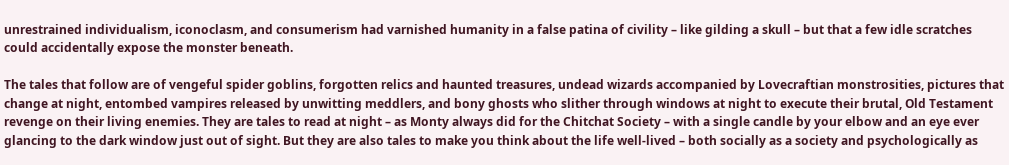unrestrained individualism, iconoclasm, and consumerism had varnished humanity in a false patina of civility – like gilding a skull – but that a few idle scratches could accidentally expose the monster beneath.

The tales that follow are of vengeful spider goblins, forgotten relics and haunted treasures, undead wizards accompanied by Lovecraftian monstrosities, pictures that change at night, entombed vampires released by unwitting meddlers, and bony ghosts who slither through windows at night to execute their brutal, Old Testament revenge on their living enemies. They are tales to read at night – as Monty always did for the Chitchat Society – with a single candle by your elbow and an eye ever glancing to the dark window just out of sight. But they are also tales to make you think about the life well-lived – both socially as a society and psychologically as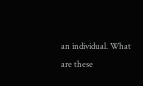an individual. What are these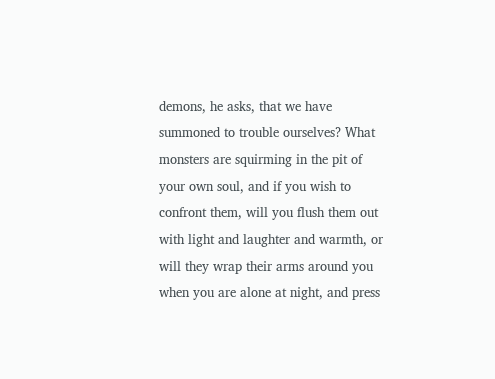demons, he asks, that we have summoned to trouble ourselves? What monsters are squirming in the pit of your own soul, and if you wish to confront them, will you flush them out with light and laughter and warmth, or will they wrap their arms around you when you are alone at night, and press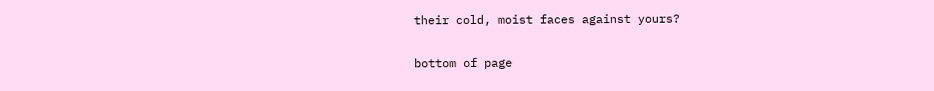their cold, moist faces against yours?


bottom of page